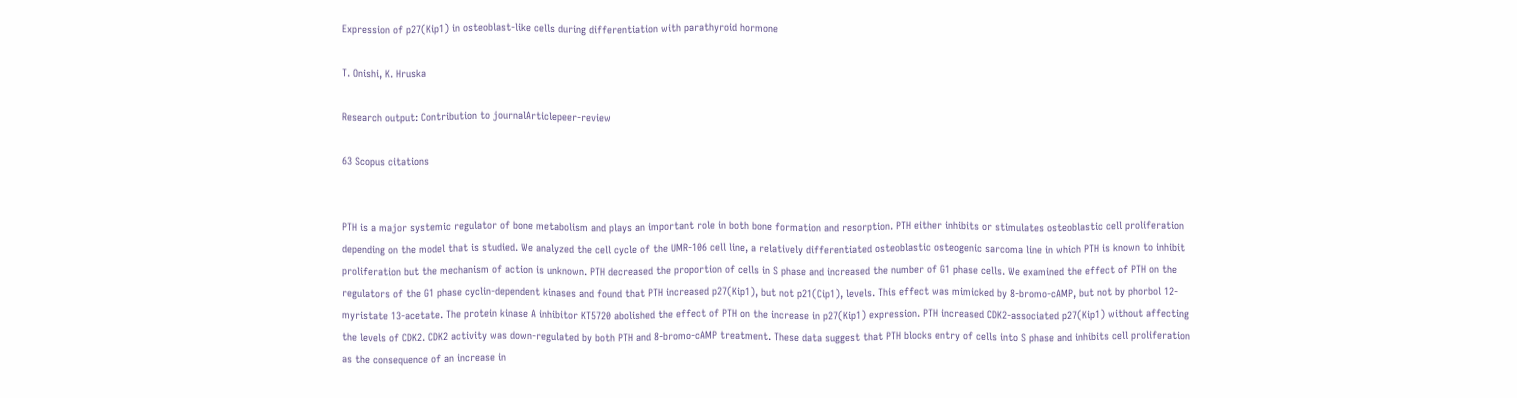Expression of p27(Kip1) in osteoblast-like cells during differentiation with parathyroid hormone

T. Onishi, K. Hruska

Research output: Contribution to journalArticlepeer-review

63 Scopus citations


PTH is a major systemic regulator of bone metabolism and plays an important role in both bone formation and resorption. PTH either inhibits or stimulates osteoblastic cell proliferation depending on the model that is studied. We analyzed the cell cycle of the UMR-106 cell line, a relatively differentiated osteoblastic osteogenic sarcoma line in which PTH is known to inhibit proliferation but the mechanism of action is unknown. PTH decreased the proportion of cells in S phase and increased the number of G1 phase cells. We examined the effect of PTH on the regulators of the G1 phase cyclin-dependent kinases and found that PTH increased p27(Kip1), but not p21(Cip1), levels. This effect was mimicked by 8-bromo-cAMP, but not by phorbol 12-myristate 13-acetate. The protein kinase A inhibitor KT5720 abolished the effect of PTH on the increase in p27(Kip1) expression. PTH increased CDK2-associated p27(Kip1) without affecting the levels of CDK2. CDK2 activity was down-regulated by both PTH and 8-bromo-cAMP treatment. These data suggest that PTH blocks entry of cells into S phase and inhibits cell proliferation as the consequence of an increase in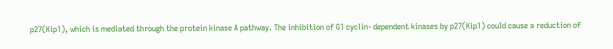p27(Kip1), which is mediated through the protein kinase A pathway. The inhibition of G1 cyclin- dependent kinases by p27(Kip1) could cause a reduction of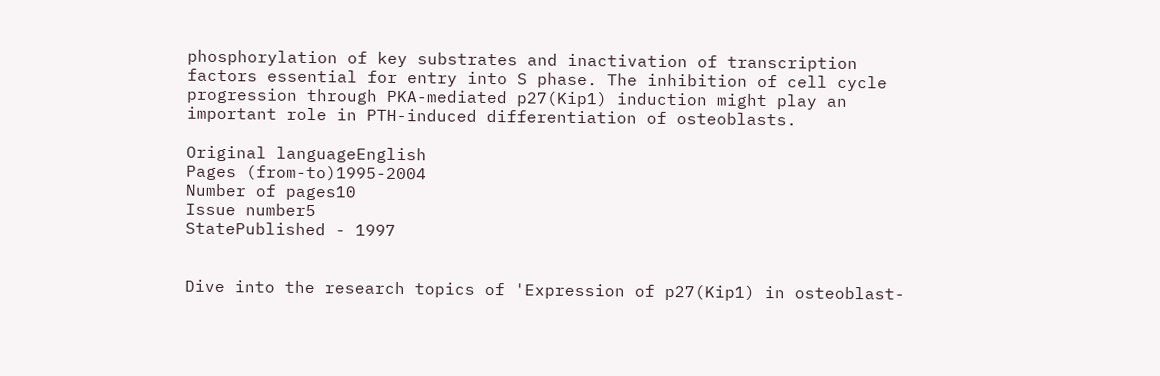phosphorylation of key substrates and inactivation of transcription factors essential for entry into S phase. The inhibition of cell cycle progression through PKA-mediated p27(Kip1) induction might play an important role in PTH-induced differentiation of osteoblasts.

Original languageEnglish
Pages (from-to)1995-2004
Number of pages10
Issue number5
StatePublished - 1997


Dive into the research topics of 'Expression of p27(Kip1) in osteoblast-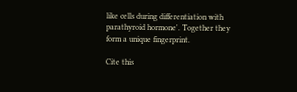like cells during differentiation with parathyroid hormone'. Together they form a unique fingerprint.

Cite this